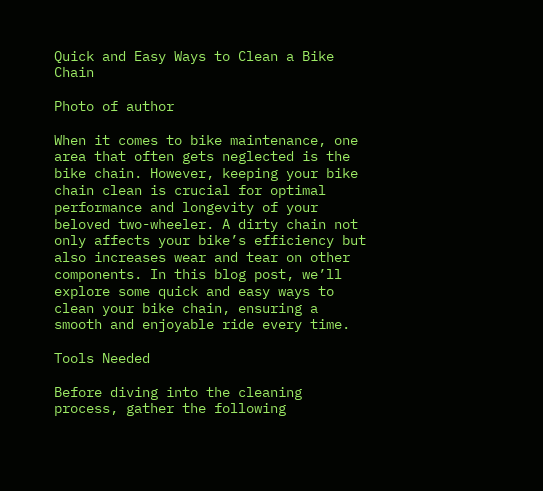Quick and Easy Ways to Clean a Bike Chain

Photo of author

When it comes to bike maintenance, one area that often gets neglected is the bike chain. However, keeping your bike chain clean is crucial for optimal performance and longevity of your beloved two-wheeler. A dirty chain not only affects your bike’s efficiency but also increases wear and tear on other components. In this blog post, we’ll explore some quick and easy ways to clean your bike chain, ensuring a smooth and enjoyable ride every time.

Tools Needed

Before diving into the cleaning process, gather the following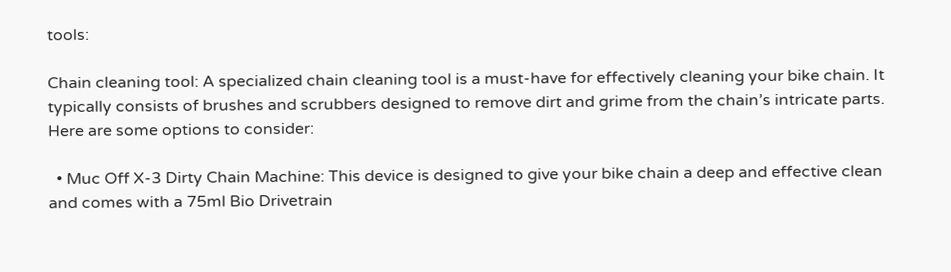tools:

Chain cleaning tool: A specialized chain cleaning tool is a must-have for effectively cleaning your bike chain. It typically consists of brushes and scrubbers designed to remove dirt and grime from the chain’s intricate parts. Here are some options to consider:

  • Muc Off X-3 Dirty Chain Machine: This device is designed to give your bike chain a deep and effective clean and comes with a 75ml Bio Drivetrain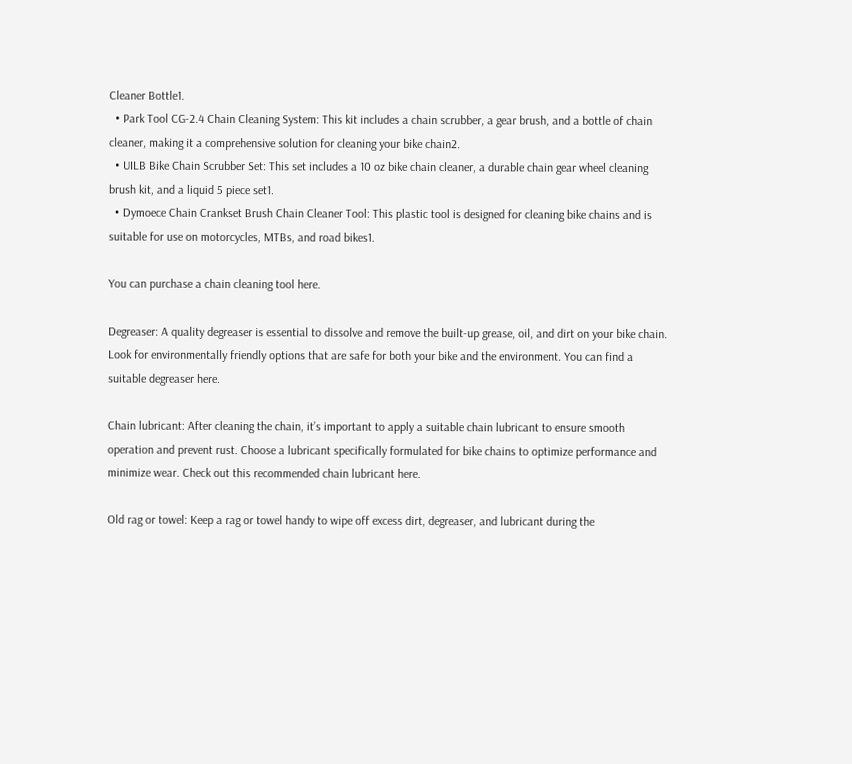Cleaner Bottle1.
  • Park Tool CG-2.4 Chain Cleaning System: This kit includes a chain scrubber, a gear brush, and a bottle of chain cleaner, making it a comprehensive solution for cleaning your bike chain2.
  • UILB Bike Chain Scrubber Set: This set includes a 10 oz bike chain cleaner, a durable chain gear wheel cleaning brush kit, and a liquid 5 piece set1.
  • Dymoece Chain Crankset Brush Chain Cleaner Tool: This plastic tool is designed for cleaning bike chains and is suitable for use on motorcycles, MTBs, and road bikes1.

You can purchase a chain cleaning tool here.

Degreaser: A quality degreaser is essential to dissolve and remove the built-up grease, oil, and dirt on your bike chain. Look for environmentally friendly options that are safe for both your bike and the environment. You can find a suitable degreaser here.

Chain lubricant: After cleaning the chain, it’s important to apply a suitable chain lubricant to ensure smooth operation and prevent rust. Choose a lubricant specifically formulated for bike chains to optimize performance and minimize wear. Check out this recommended chain lubricant here.

Old rag or towel: Keep a rag or towel handy to wipe off excess dirt, degreaser, and lubricant during the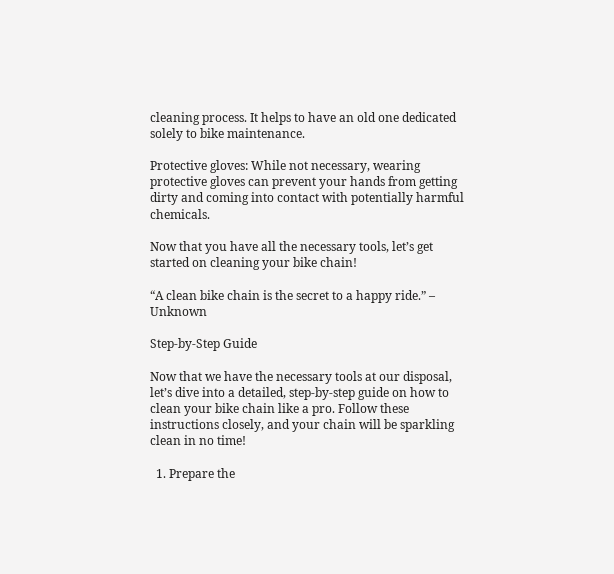cleaning process. It helps to have an old one dedicated solely to bike maintenance.

Protective gloves: While not necessary, wearing protective gloves can prevent your hands from getting dirty and coming into contact with potentially harmful chemicals.

Now that you have all the necessary tools, let’s get started on cleaning your bike chain!

“A clean bike chain is the secret to a happy ride.” – Unknown

Step-by-Step Guide

Now that we have the necessary tools at our disposal, let’s dive into a detailed, step-by-step guide on how to clean your bike chain like a pro. Follow these instructions closely, and your chain will be sparkling clean in no time!

  1. Prepare the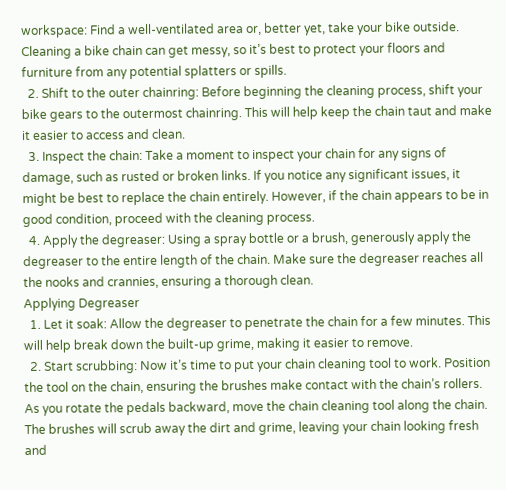workspace: Find a well-ventilated area or, better yet, take your bike outside. Cleaning a bike chain can get messy, so it’s best to protect your floors and furniture from any potential splatters or spills.
  2. Shift to the outer chainring: Before beginning the cleaning process, shift your bike gears to the outermost chainring. This will help keep the chain taut and make it easier to access and clean.
  3. Inspect the chain: Take a moment to inspect your chain for any signs of damage, such as rusted or broken links. If you notice any significant issues, it might be best to replace the chain entirely. However, if the chain appears to be in good condition, proceed with the cleaning process.
  4. Apply the degreaser: Using a spray bottle or a brush, generously apply the degreaser to the entire length of the chain. Make sure the degreaser reaches all the nooks and crannies, ensuring a thorough clean.
Applying Degreaser
  1. Let it soak: Allow the degreaser to penetrate the chain for a few minutes. This will help break down the built-up grime, making it easier to remove.
  2. Start scrubbing: Now it’s time to put your chain cleaning tool to work. Position the tool on the chain, ensuring the brushes make contact with the chain’s rollers. As you rotate the pedals backward, move the chain cleaning tool along the chain. The brushes will scrub away the dirt and grime, leaving your chain looking fresh and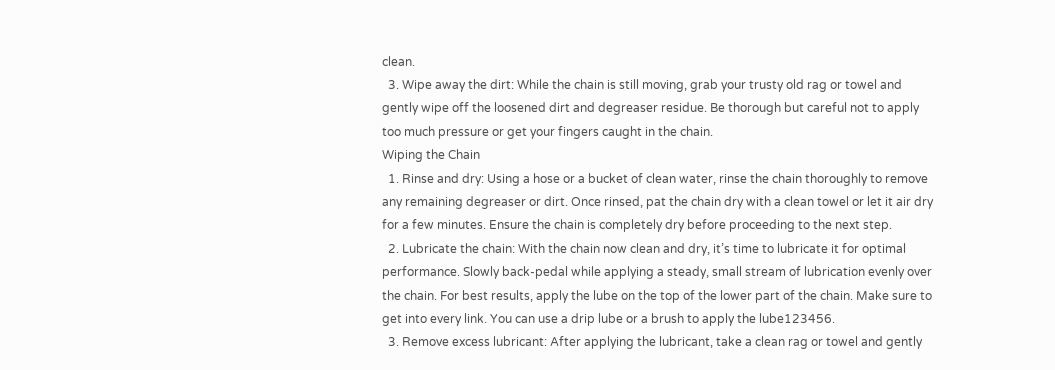clean.
  3. Wipe away the dirt: While the chain is still moving, grab your trusty old rag or towel and gently wipe off the loosened dirt and degreaser residue. Be thorough but careful not to apply too much pressure or get your fingers caught in the chain.
Wiping the Chain
  1. Rinse and dry: Using a hose or a bucket of clean water, rinse the chain thoroughly to remove any remaining degreaser or dirt. Once rinsed, pat the chain dry with a clean towel or let it air dry for a few minutes. Ensure the chain is completely dry before proceeding to the next step.
  2. Lubricate the chain: With the chain now clean and dry, it’s time to lubricate it for optimal performance. Slowly back-pedal while applying a steady, small stream of lubrication evenly over the chain. For best results, apply the lube on the top of the lower part of the chain. Make sure to get into every link. You can use a drip lube or a brush to apply the lube123456.
  3. Remove excess lubricant: After applying the lubricant, take a clean rag or towel and gently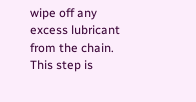wipe off any excess lubricant from the chain. This step is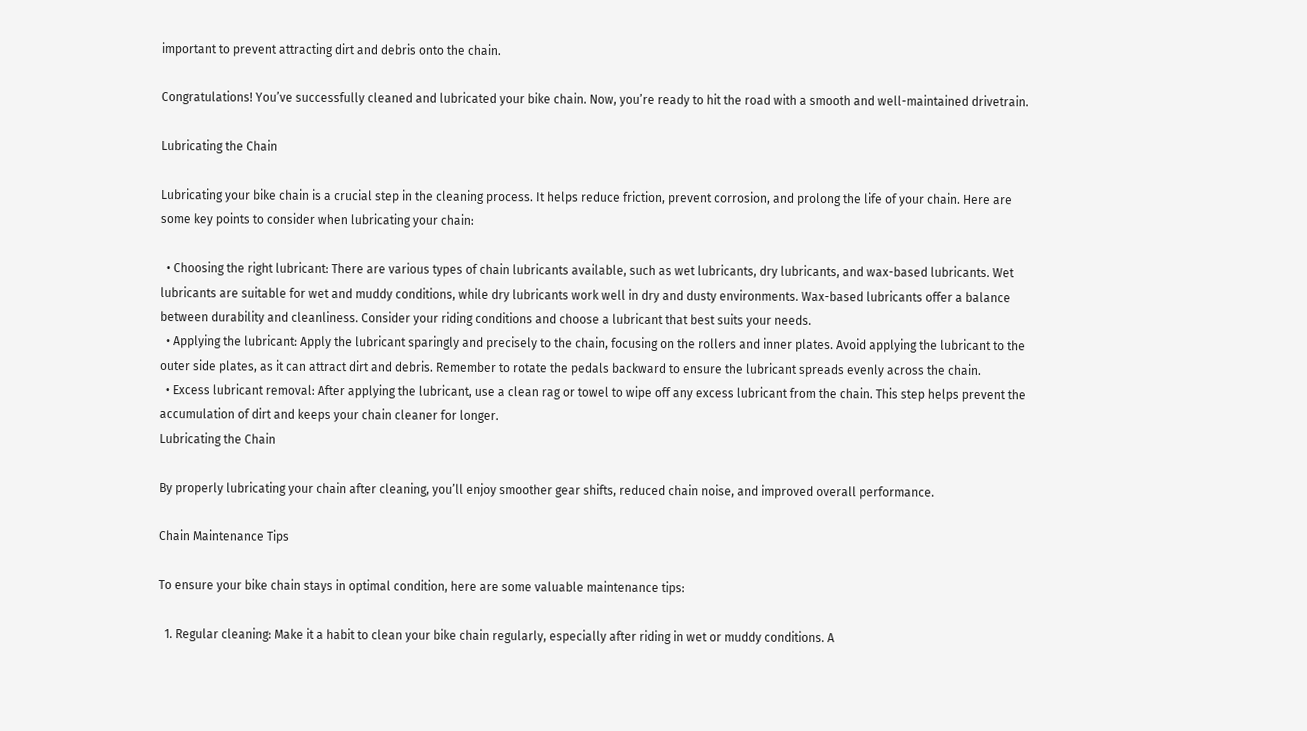important to prevent attracting dirt and debris onto the chain.

Congratulations! You’ve successfully cleaned and lubricated your bike chain. Now, you’re ready to hit the road with a smooth and well-maintained drivetrain.

Lubricating the Chain

Lubricating your bike chain is a crucial step in the cleaning process. It helps reduce friction, prevent corrosion, and prolong the life of your chain. Here are some key points to consider when lubricating your chain:

  • Choosing the right lubricant: There are various types of chain lubricants available, such as wet lubricants, dry lubricants, and wax-based lubricants. Wet lubricants are suitable for wet and muddy conditions, while dry lubricants work well in dry and dusty environments. Wax-based lubricants offer a balance between durability and cleanliness. Consider your riding conditions and choose a lubricant that best suits your needs.
  • Applying the lubricant: Apply the lubricant sparingly and precisely to the chain, focusing on the rollers and inner plates. Avoid applying the lubricant to the outer side plates, as it can attract dirt and debris. Remember to rotate the pedals backward to ensure the lubricant spreads evenly across the chain.
  • Excess lubricant removal: After applying the lubricant, use a clean rag or towel to wipe off any excess lubricant from the chain. This step helps prevent the accumulation of dirt and keeps your chain cleaner for longer.
Lubricating the Chain

By properly lubricating your chain after cleaning, you’ll enjoy smoother gear shifts, reduced chain noise, and improved overall performance.

Chain Maintenance Tips

To ensure your bike chain stays in optimal condition, here are some valuable maintenance tips:

  1. Regular cleaning: Make it a habit to clean your bike chain regularly, especially after riding in wet or muddy conditions. A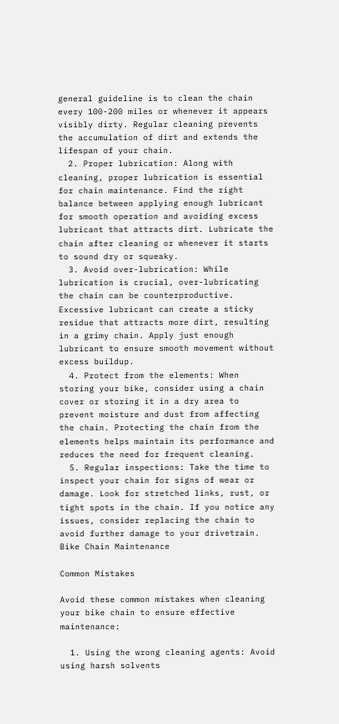general guideline is to clean the chain every 100-200 miles or whenever it appears visibly dirty. Regular cleaning prevents the accumulation of dirt and extends the lifespan of your chain.
  2. Proper lubrication: Along with cleaning, proper lubrication is essential for chain maintenance. Find the right balance between applying enough lubricant for smooth operation and avoiding excess lubricant that attracts dirt. Lubricate the chain after cleaning or whenever it starts to sound dry or squeaky.
  3. Avoid over-lubrication: While lubrication is crucial, over-lubricating the chain can be counterproductive. Excessive lubricant can create a sticky residue that attracts more dirt, resulting in a grimy chain. Apply just enough lubricant to ensure smooth movement without excess buildup.
  4. Protect from the elements: When storing your bike, consider using a chain cover or storing it in a dry area to prevent moisture and dust from affecting the chain. Protecting the chain from the elements helps maintain its performance and reduces the need for frequent cleaning.
  5. Regular inspections: Take the time to inspect your chain for signs of wear or damage. Look for stretched links, rust, or tight spots in the chain. If you notice any issues, consider replacing the chain to avoid further damage to your drivetrain.
Bike Chain Maintenance

Common Mistakes

Avoid these common mistakes when cleaning your bike chain to ensure effective maintenance:

  1. Using the wrong cleaning agents: Avoid using harsh solvents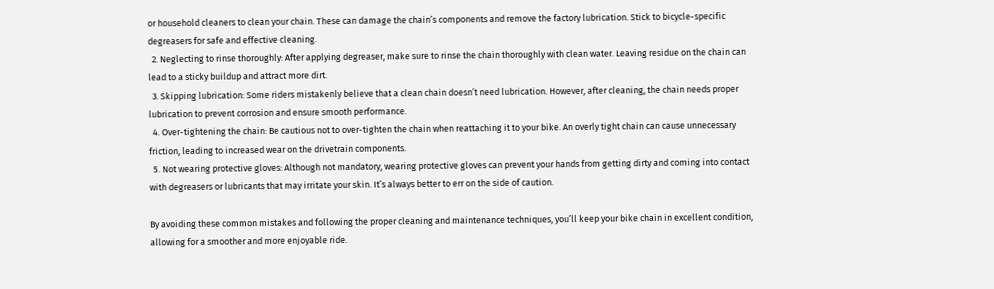or household cleaners to clean your chain. These can damage the chain’s components and remove the factory lubrication. Stick to bicycle-specific degreasers for safe and effective cleaning.
  2. Neglecting to rinse thoroughly: After applying degreaser, make sure to rinse the chain thoroughly with clean water. Leaving residue on the chain can lead to a sticky buildup and attract more dirt.
  3. Skipping lubrication: Some riders mistakenly believe that a clean chain doesn’t need lubrication. However, after cleaning, the chain needs proper lubrication to prevent corrosion and ensure smooth performance.
  4. Over-tightening the chain: Be cautious not to over-tighten the chain when reattaching it to your bike. An overly tight chain can cause unnecessary friction, leading to increased wear on the drivetrain components.
  5. Not wearing protective gloves: Although not mandatory, wearing protective gloves can prevent your hands from getting dirty and coming into contact with degreasers or lubricants that may irritate your skin. It’s always better to err on the side of caution.

By avoiding these common mistakes and following the proper cleaning and maintenance techniques, you’ll keep your bike chain in excellent condition, allowing for a smoother and more enjoyable ride.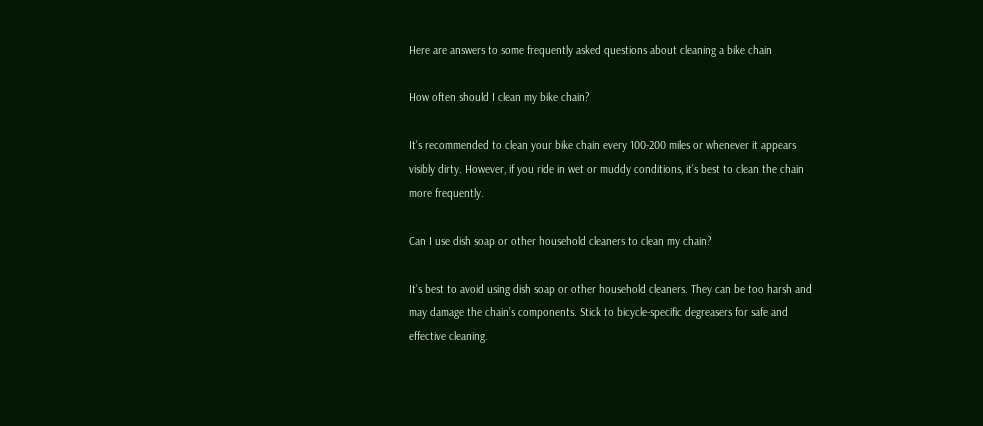Here are answers to some frequently asked questions about cleaning a bike chain

How often should I clean my bike chain?

It’s recommended to clean your bike chain every 100-200 miles or whenever it appears visibly dirty. However, if you ride in wet or muddy conditions, it’s best to clean the chain more frequently.

Can I use dish soap or other household cleaners to clean my chain?

It’s best to avoid using dish soap or other household cleaners. They can be too harsh and may damage the chain’s components. Stick to bicycle-specific degreasers for safe and effective cleaning.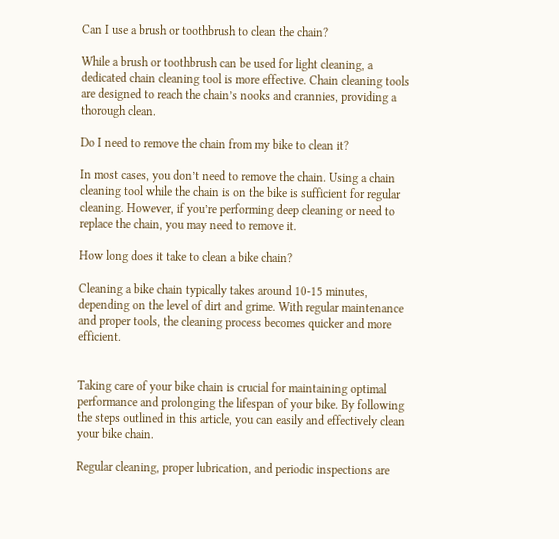Can I use a brush or toothbrush to clean the chain?

While a brush or toothbrush can be used for light cleaning, a dedicated chain cleaning tool is more effective. Chain cleaning tools are designed to reach the chain’s nooks and crannies, providing a thorough clean.

Do I need to remove the chain from my bike to clean it?

In most cases, you don’t need to remove the chain. Using a chain cleaning tool while the chain is on the bike is sufficient for regular cleaning. However, if you’re performing deep cleaning or need to replace the chain, you may need to remove it.

How long does it take to clean a bike chain?

Cleaning a bike chain typically takes around 10-15 minutes, depending on the level of dirt and grime. With regular maintenance and proper tools, the cleaning process becomes quicker and more efficient.


Taking care of your bike chain is crucial for maintaining optimal performance and prolonging the lifespan of your bike. By following the steps outlined in this article, you can easily and effectively clean your bike chain.

Regular cleaning, proper lubrication, and periodic inspections are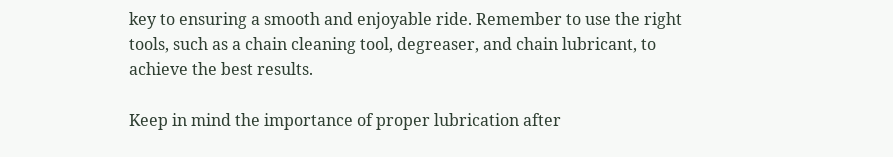key to ensuring a smooth and enjoyable ride. Remember to use the right tools, such as a chain cleaning tool, degreaser, and chain lubricant, to achieve the best results.

Keep in mind the importance of proper lubrication after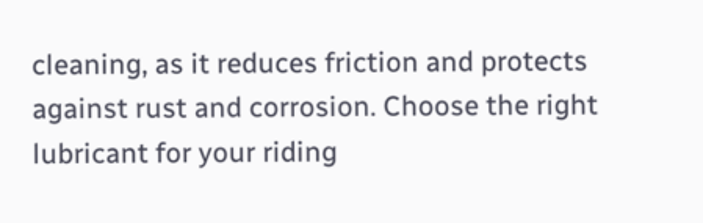cleaning, as it reduces friction and protects against rust and corrosion. Choose the right lubricant for your riding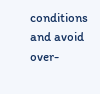conditions and avoid over-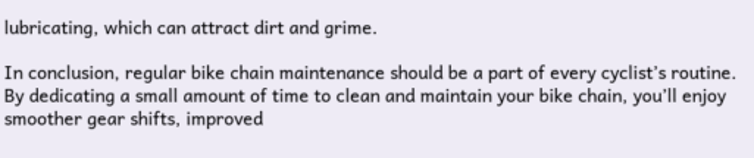lubricating, which can attract dirt and grime.

In conclusion, regular bike chain maintenance should be a part of every cyclist’s routine. By dedicating a small amount of time to clean and maintain your bike chain, you’ll enjoy smoother gear shifts, improved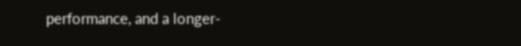performance, and a longer-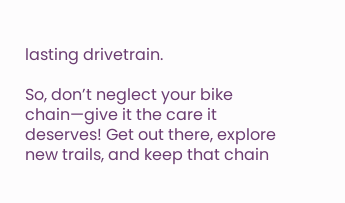lasting drivetrain.

So, don’t neglect your bike chain—give it the care it deserves! Get out there, explore new trails, and keep that chain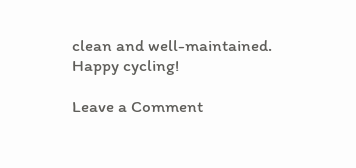clean and well-maintained. Happy cycling!

Leave a Comment